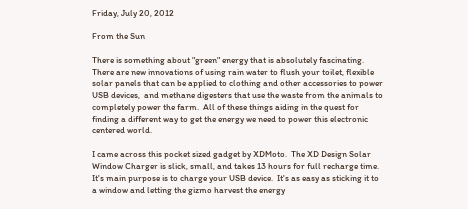Friday, July 20, 2012

From the Sun

There is something about "green" energy that is absolutely fascinating.   There are new innovations of using rain water to flush your toilet, flexible solar panels that can be applied to clothing and other accessories to power USB devices,  and methane digesters that use the waste from the animals to completely power the farm.  All of these things aiding in the quest for finding a different way to get the energy we need to power this electronic centered world.

I came across this pocket sized gadget by XDMoto.  The XD Design Solar Window Charger is slick, small, and takes 13 hours for full recharge time.  It's main purpose is to charge your USB device.  It's as easy as sticking it to a window and letting the gizmo harvest the energy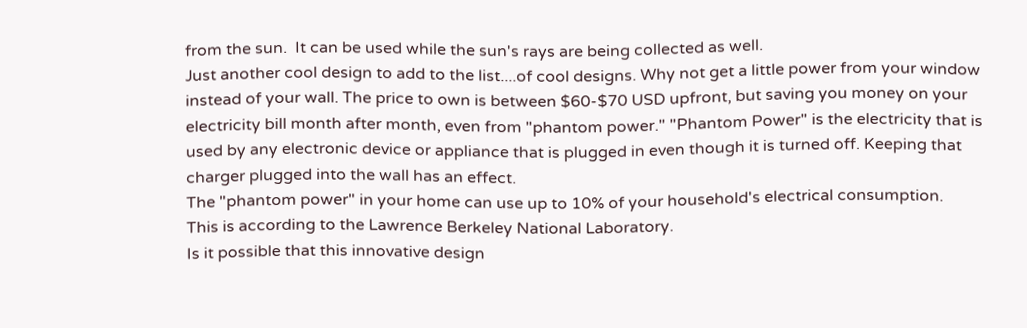from the sun.  It can be used while the sun's rays are being collected as well.
Just another cool design to add to the list....of cool designs. Why not get a little power from your window instead of your wall. The price to own is between $60-$70 USD upfront, but saving you money on your electricity bill month after month, even from "phantom power." "Phantom Power" is the electricity that is used by any electronic device or appliance that is plugged in even though it is turned off. Keeping that charger plugged into the wall has an effect.
The "phantom power" in your home can use up to 10% of your household's electrical consumption.
This is according to the Lawrence Berkeley National Laboratory.
Is it possible that this innovative design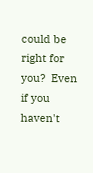could be right for you?  Even if you haven't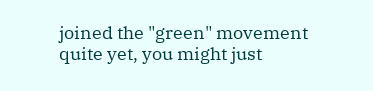joined the "green" movement quite yet, you might just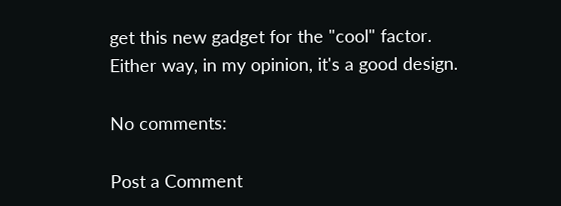get this new gadget for the "cool" factor.
Either way, in my opinion, it's a good design.

No comments:

Post a Comment